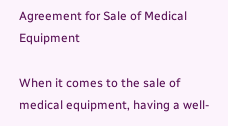Agreement for Sale of Medical Equipment

When it comes to the sale of medical equipment, having a well-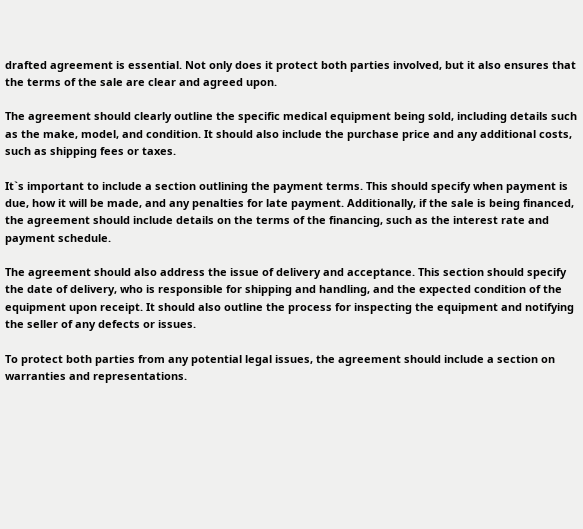drafted agreement is essential. Not only does it protect both parties involved, but it also ensures that the terms of the sale are clear and agreed upon.

The agreement should clearly outline the specific medical equipment being sold, including details such as the make, model, and condition. It should also include the purchase price and any additional costs, such as shipping fees or taxes.

It`s important to include a section outlining the payment terms. This should specify when payment is due, how it will be made, and any penalties for late payment. Additionally, if the sale is being financed, the agreement should include details on the terms of the financing, such as the interest rate and payment schedule.

The agreement should also address the issue of delivery and acceptance. This section should specify the date of delivery, who is responsible for shipping and handling, and the expected condition of the equipment upon receipt. It should also outline the process for inspecting the equipment and notifying the seller of any defects or issues.

To protect both parties from any potential legal issues, the agreement should include a section on warranties and representations.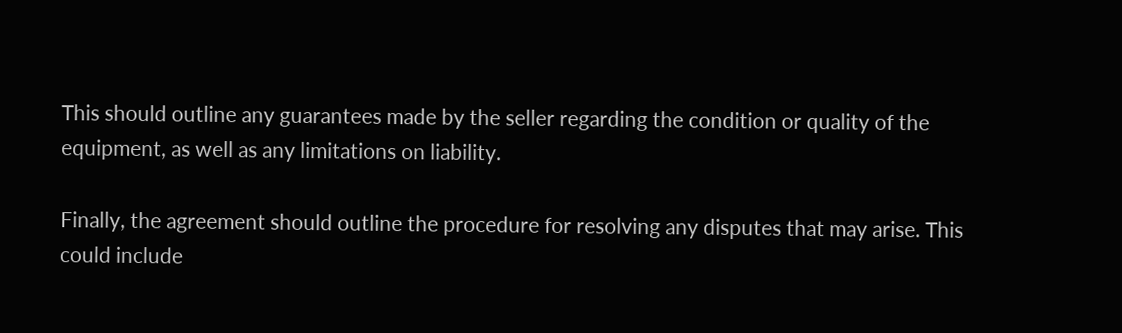This should outline any guarantees made by the seller regarding the condition or quality of the equipment, as well as any limitations on liability.

Finally, the agreement should outline the procedure for resolving any disputes that may arise. This could include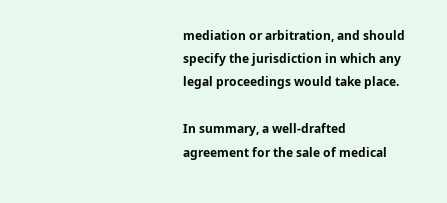mediation or arbitration, and should specify the jurisdiction in which any legal proceedings would take place.

In summary, a well-drafted agreement for the sale of medical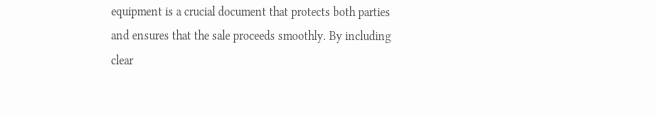equipment is a crucial document that protects both parties and ensures that the sale proceeds smoothly. By including clear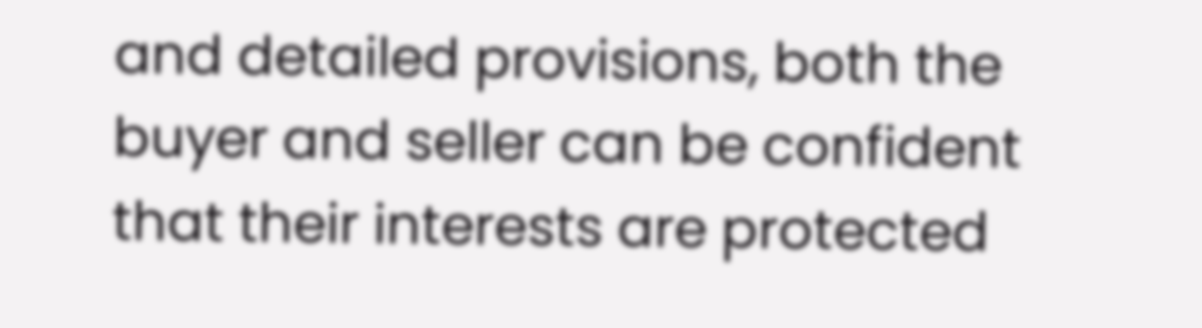and detailed provisions, both the buyer and seller can be confident that their interests are protected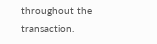throughout the transaction.